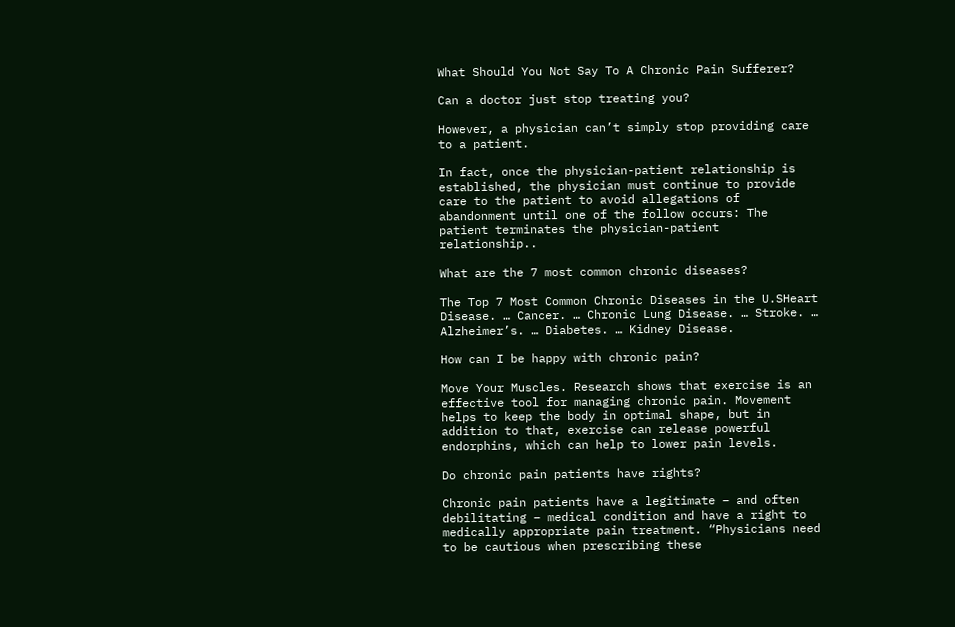What Should You Not Say To A Chronic Pain Sufferer?

Can a doctor just stop treating you?

However, a physician can’t simply stop providing care to a patient.

In fact, once the physician-patient relationship is established, the physician must continue to provide care to the patient to avoid allegations of abandonment until one of the follow occurs: The patient terminates the physician-patient relationship..

What are the 7 most common chronic diseases?

The Top 7 Most Common Chronic Diseases in the U.SHeart Disease. … Cancer. … Chronic Lung Disease. … Stroke. … Alzheimer’s. … Diabetes. … Kidney Disease.

How can I be happy with chronic pain?

Move Your Muscles. Research shows that exercise is an effective tool for managing chronic pain. Movement helps to keep the body in optimal shape, but in addition to that, exercise can release powerful endorphins, which can help to lower pain levels.

Do chronic pain patients have rights?

Chronic pain patients have a legitimate – and often debilitating – medical condition and have a right to medically appropriate pain treatment. “Physicians need to be cautious when prescribing these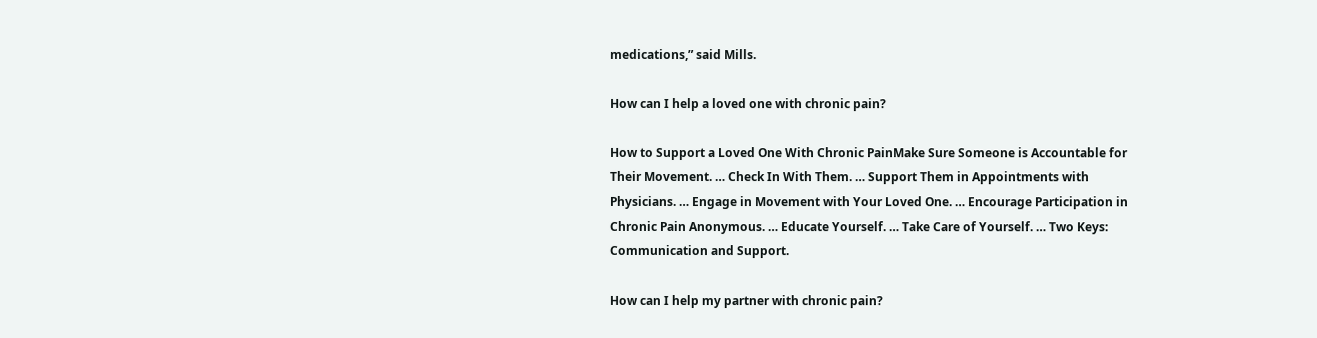medications,” said Mills.

How can I help a loved one with chronic pain?

How to Support a Loved One With Chronic PainMake Sure Someone is Accountable for Their Movement. … Check In With Them. … Support Them in Appointments with Physicians. … Engage in Movement with Your Loved One. … Encourage Participation in Chronic Pain Anonymous. … Educate Yourself. … Take Care of Yourself. … Two Keys: Communication and Support.

How can I help my partner with chronic pain?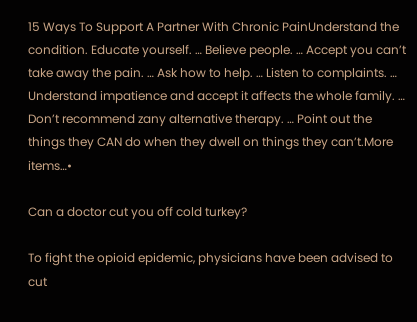15 Ways To Support A Partner With Chronic PainUnderstand the condition. Educate yourself. … Believe people. … Accept you can’t take away the pain. … Ask how to help. … Listen to complaints. … Understand impatience and accept it affects the whole family. … Don’t recommend zany alternative therapy. … Point out the things they CAN do when they dwell on things they can’t.More items…•

Can a doctor cut you off cold turkey?

To fight the opioid epidemic, physicians have been advised to cut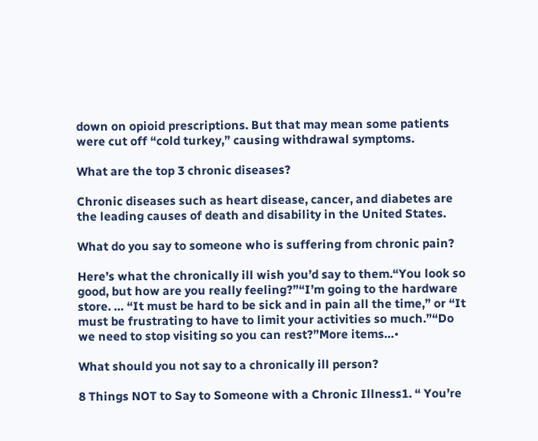down on opioid prescriptions. But that may mean some patients were cut off “cold turkey,” causing withdrawal symptoms.

What are the top 3 chronic diseases?

Chronic diseases such as heart disease, cancer, and diabetes are the leading causes of death and disability in the United States.

What do you say to someone who is suffering from chronic pain?

Here’s what the chronically ill wish you’d say to them.“You look so good, but how are you really feeling?”“I’m going to the hardware store. … “It must be hard to be sick and in pain all the time,” or “It must be frustrating to have to limit your activities so much.”“Do we need to stop visiting so you can rest?”More items…•

What should you not say to a chronically ill person?

8 Things NOT to Say to Someone with a Chronic Illness1. “ You’re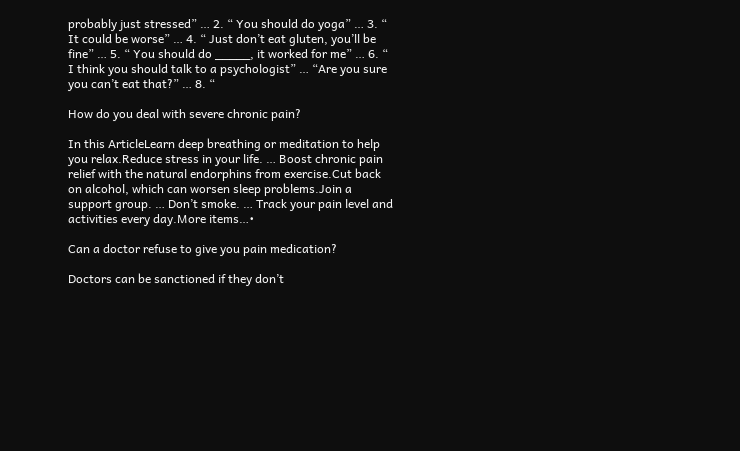probably just stressed” … 2. “ You should do yoga” … 3. “ It could be worse” … 4. “ Just don’t eat gluten, you’ll be fine” … 5. “ You should do _____, it worked for me” … 6. “ I think you should talk to a psychologist” … “Are you sure you can’t eat that?” … 8. “

How do you deal with severe chronic pain?

In this ArticleLearn deep breathing or meditation to help you relax.Reduce stress in your life. … Boost chronic pain relief with the natural endorphins from exercise.Cut back on alcohol, which can worsen sleep problems.Join a support group. … Don’t smoke. … Track your pain level and activities every day.More items…•

Can a doctor refuse to give you pain medication?

Doctors can be sanctioned if they don’t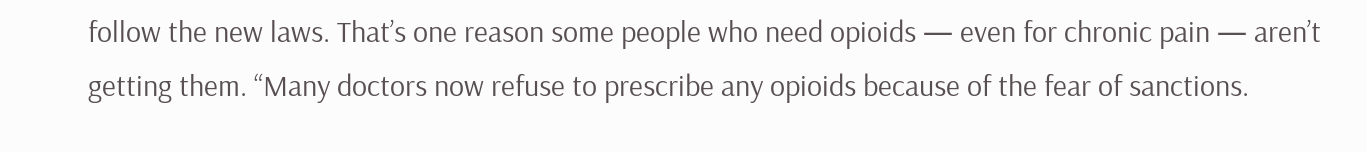follow the new laws. That’s one reason some people who need opioids — even for chronic pain — aren’t getting them. “Many doctors now refuse to prescribe any opioids because of the fear of sanctions.